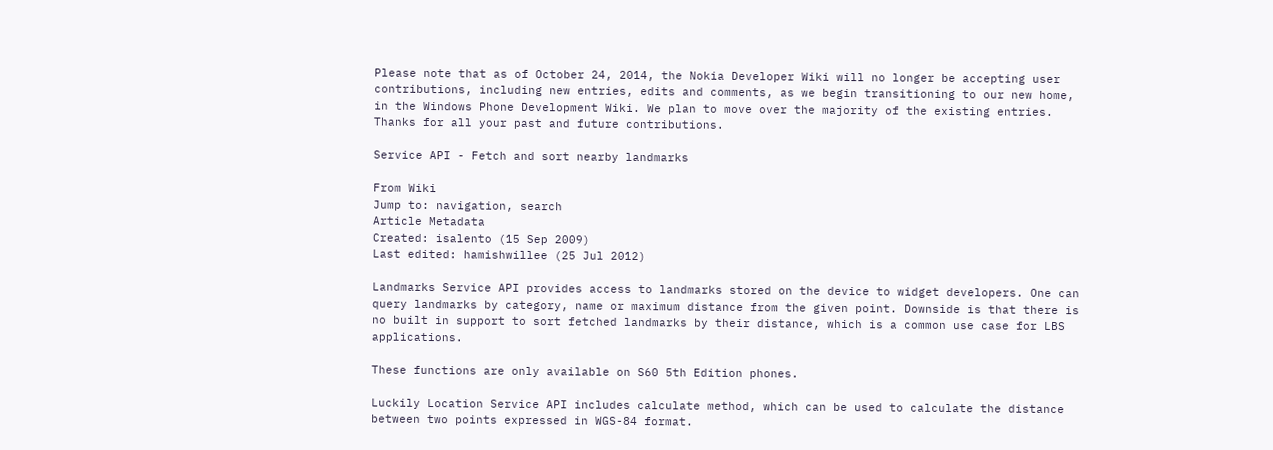Please note that as of October 24, 2014, the Nokia Developer Wiki will no longer be accepting user contributions, including new entries, edits and comments, as we begin transitioning to our new home, in the Windows Phone Development Wiki. We plan to move over the majority of the existing entries. Thanks for all your past and future contributions.

Service API - Fetch and sort nearby landmarks

From Wiki
Jump to: navigation, search
Article Metadata
Created: isalento (15 Sep 2009)
Last edited: hamishwillee (25 Jul 2012)

Landmarks Service API provides access to landmarks stored on the device to widget developers. One can query landmarks by category, name or maximum distance from the given point. Downside is that there is no built in support to sort fetched landmarks by their distance, which is a common use case for LBS applications.

These functions are only available on S60 5th Edition phones.

Luckily Location Service API includes calculate method, which can be used to calculate the distance between two points expressed in WGS-84 format.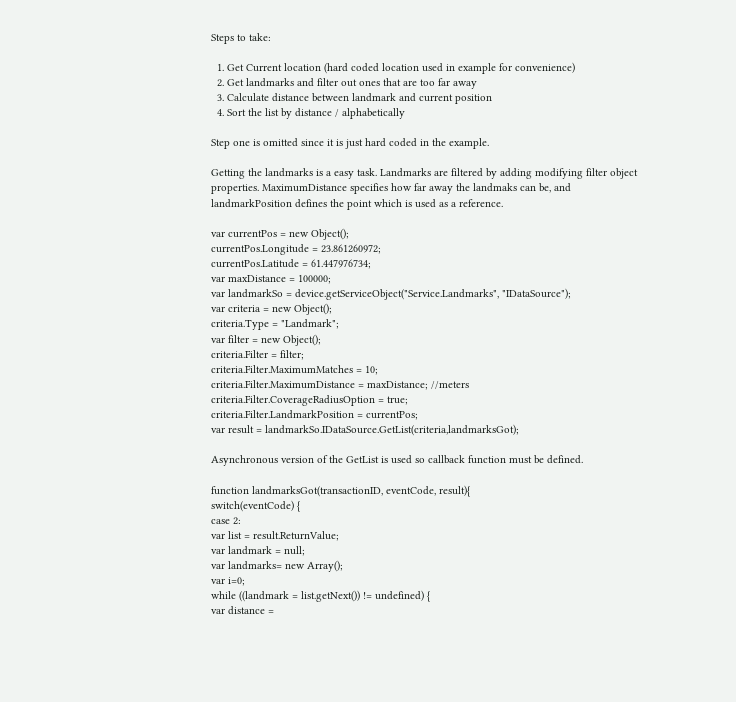Steps to take:

  1. Get Current location (hard coded location used in example for convenience)
  2. Get landmarks and filter out ones that are too far away
  3. Calculate distance between landmark and current position
  4. Sort the list by distance / alphabetically

Step one is omitted since it is just hard coded in the example.

Getting the landmarks is a easy task. Landmarks are filtered by adding modifying filter object properties. MaximumDistance specifies how far away the landmaks can be, and landmarkPosition defines the point which is used as a reference.

var currentPos = new Object();
currentPos.Longitude = 23.861260972;
currentPos.Latitude = 61.447976734;
var maxDistance = 100000;
var landmarkSo = device.getServiceObject("Service.Landmarks", "IDataSource");
var criteria = new Object();
criteria.Type = "Landmark";
var filter = new Object();
criteria.Filter = filter;
criteria.Filter.MaximumMatches = 10;
criteria.Filter.MaximumDistance = maxDistance; //meters
criteria.Filter.CoverageRadiusOption = true;
criteria.Filter.LandmarkPosition = currentPos;
var result = landmarkSo.IDataSource.GetList(criteria,landmarksGot);

Asynchronous version of the GetList is used so callback function must be defined.

function landmarksGot(transactionID, eventCode, result){
switch(eventCode) {
case 2:
var list = result.ReturnValue;
var landmark = null;
var landmarks= new Array();
var i=0;
while ((landmark = list.getNext()) != undefined) {
var distance =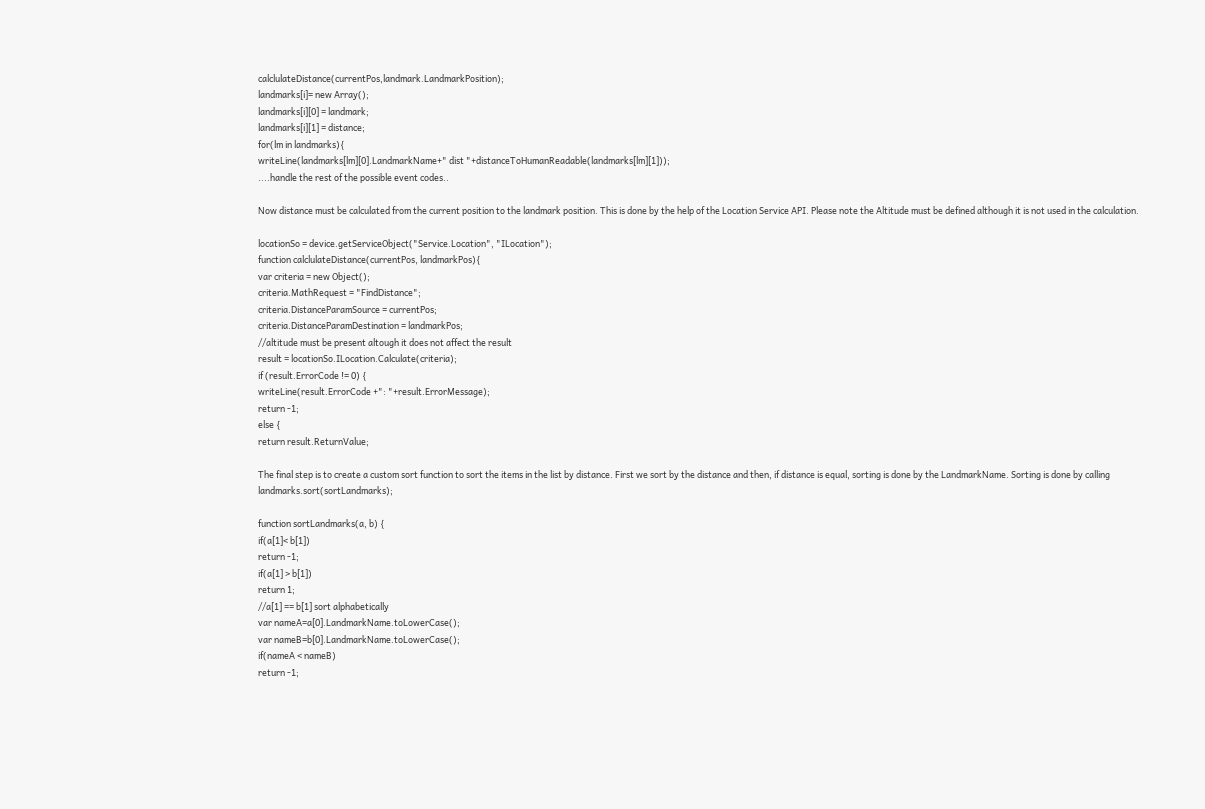calclulateDistance(currentPos,landmark.LandmarkPosition);
landmarks[i]= new Array();
landmarks[i][0] = landmark;
landmarks[i][1] = distance;
for(lm in landmarks){
writeLine(landmarks[lm][0].LandmarkName+" dist "+distanceToHumanReadable(landmarks[lm][1]));
....handle the rest of the possible event codes..

Now distance must be calculated from the current position to the landmark position. This is done by the help of the Location Service API. Please note the Altitude must be defined although it is not used in the calculation.

locationSo = device.getServiceObject("Service.Location", "ILocation");
function calclulateDistance(currentPos, landmarkPos){
var criteria = new Object();
criteria.MathRequest = "FindDistance";
criteria.DistanceParamSource = currentPos;
criteria.DistanceParamDestination = landmarkPos;
//altitude must be present altough it does not affect the result
result = locationSo.ILocation.Calculate(criteria);
if (result.ErrorCode != 0) {
writeLine(result.ErrorCode +": "+result.ErrorMessage);
return -1;
else {
return result.ReturnValue;

The final step is to create a custom sort function to sort the items in the list by distance. First we sort by the distance and then, if distance is equal, sorting is done by the LandmarkName. Sorting is done by calling landmarks.sort(sortLandmarks);

function sortLandmarks(a, b) {
if(a[1]< b[1])
return -1;
if(a[1] > b[1])
return 1;
//a[1] == b[1] sort alphabetically
var nameA=a[0].LandmarkName.toLowerCase();
var nameB=b[0].LandmarkName.toLowerCase();
if(nameA < nameB)
return -1;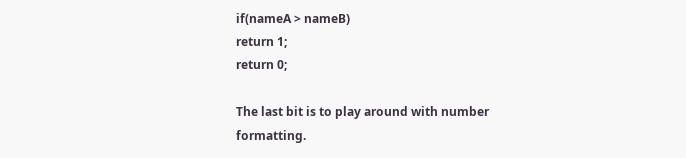if(nameA > nameB)
return 1;
return 0;

The last bit is to play around with number formatting.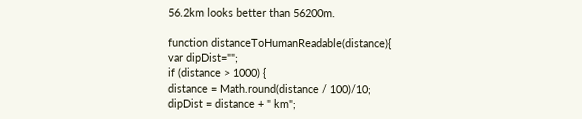56.2km looks better than 56200m.

function distanceToHumanReadable(distance){
var dipDist="";
if (distance > 1000) {
distance = Math.round(distance / 100)/10;
dipDist = distance + " km";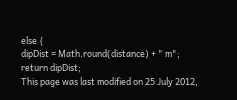else {
dipDist = Math.round(distance) + " m";
return dipDist;
This page was last modified on 25 July 2012,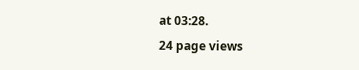at 03:28.
24 page views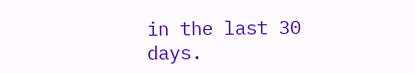in the last 30 days.